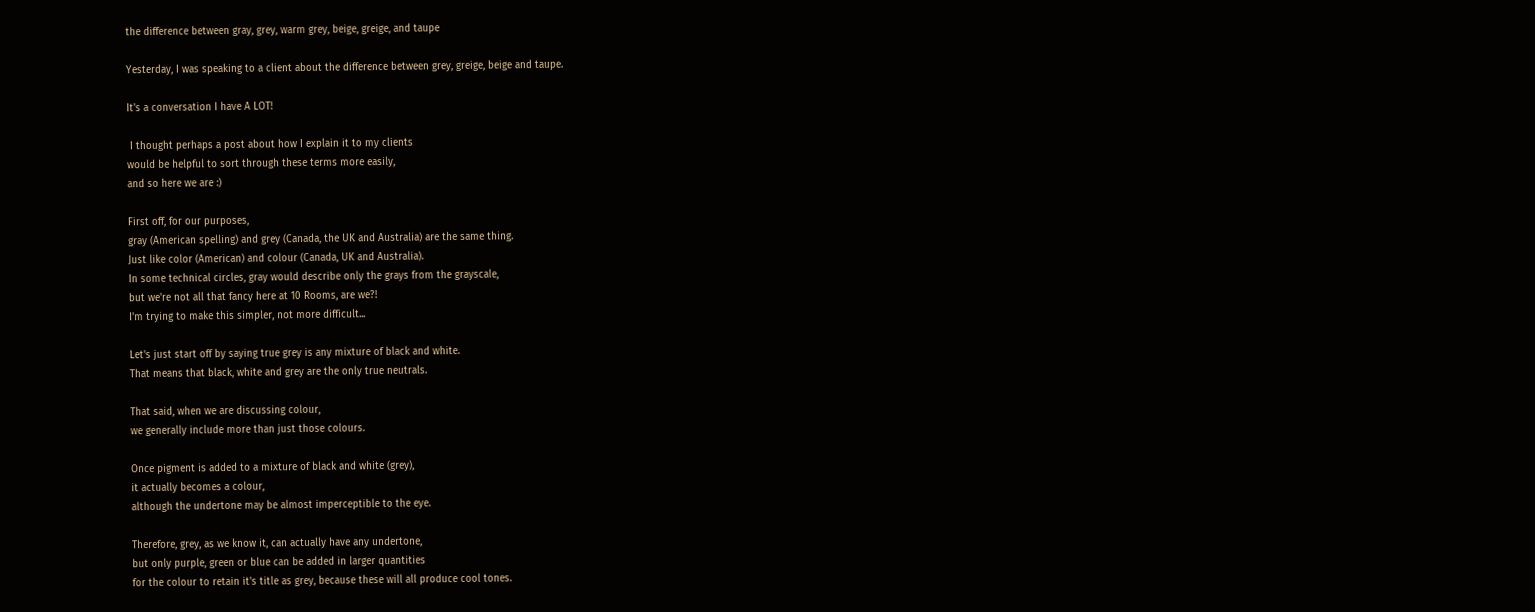the difference between gray, grey, warm grey, beige, greige, and taupe

Yesterday, I was speaking to a client about the difference between grey, greige, beige and taupe.

It's a conversation I have A LOT!

 I thought perhaps a post about how I explain it to my clients
would be helpful to sort through these terms more easily,
and so here we are :)

First off, for our purposes,
gray (American spelling) and grey (Canada, the UK and Australia) are the same thing.
Just like color (American) and colour (Canada, UK and Australia).
In some technical circles, gray would describe only the grays from the grayscale,
but we're not all that fancy here at 10 Rooms, are we?!
I'm trying to make this simpler, not more difficult...

Let's just start off by saying true grey is any mixture of black and white.
That means that black, white and grey are the only true neutrals.

That said, when we are discussing colour,
we generally include more than just those colours.

Once pigment is added to a mixture of black and white (grey),
it actually becomes a colour,
although the undertone may be almost imperceptible to the eye.

Therefore, grey, as we know it, can actually have any undertone,
but only purple, green or blue can be added in larger quantities
for the colour to retain it's title as grey, because these will all produce cool tones.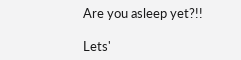Are you asleep yet?!!

Lets'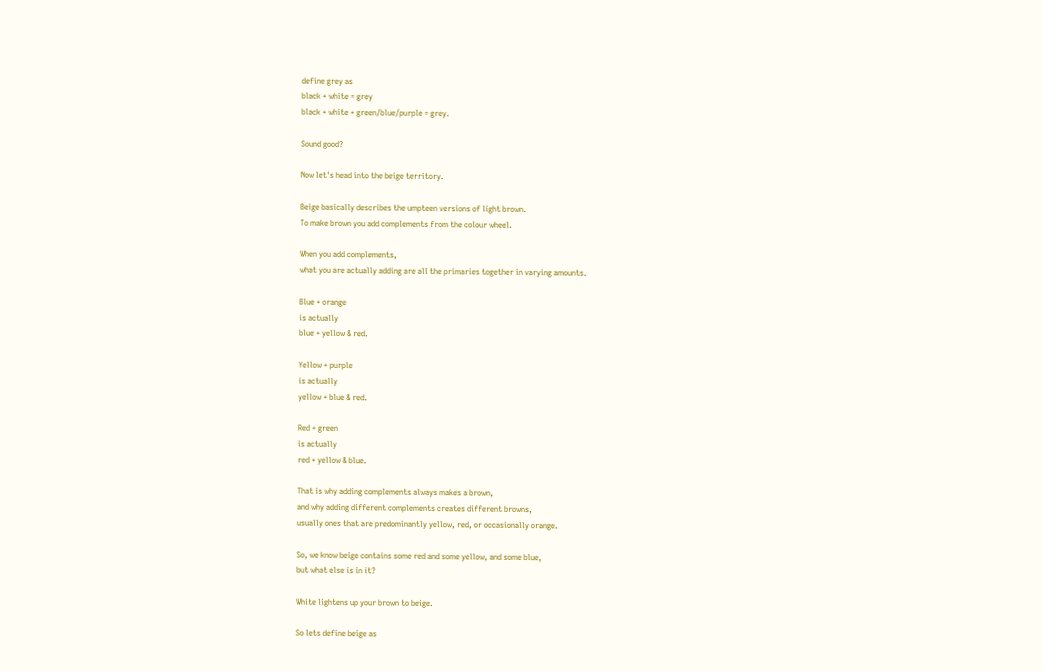define grey as
black + white = grey
black + white + green/blue/purple = grey.

Sound good?

Now let's head into the beige territory.

Beige basically describes the umpteen versions of light brown.
To make brown you add complements from the colour wheel.

When you add complements,
what you are actually adding are all the primaries together in varying amounts.

Blue + orange
is actually
blue + yellow & red.

Yellow + purple
is actually
yellow + blue & red.

Red + green
is actually
red + yellow & blue.

That is why adding complements always makes a brown,
and why adding different complements creates different browns,
usually ones that are predominantly yellow, red, or occasionally orange.

So, we know beige contains some red and some yellow, and some blue,
but what else is in it?

White lightens up your brown to beige.

So lets define beige as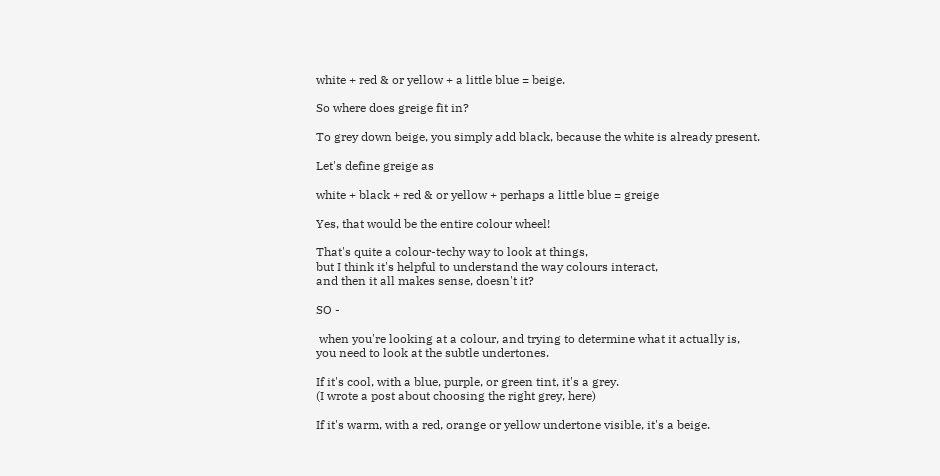white + red & or yellow + a little blue = beige.

So where does greige fit in?

To grey down beige, you simply add black, because the white is already present.

Let's define greige as

white + black + red & or yellow + perhaps a little blue = greige

Yes, that would be the entire colour wheel!

That's quite a colour-techy way to look at things,
but I think it's helpful to understand the way colours interact,
and then it all makes sense, doesn't it?

SO -

 when you're looking at a colour, and trying to determine what it actually is,
you need to look at the subtle undertones.

If it's cool, with a blue, purple, or green tint, it's a grey.
(I wrote a post about choosing the right grey, here)

If it's warm, with a red, orange or yellow undertone visible, it's a beige.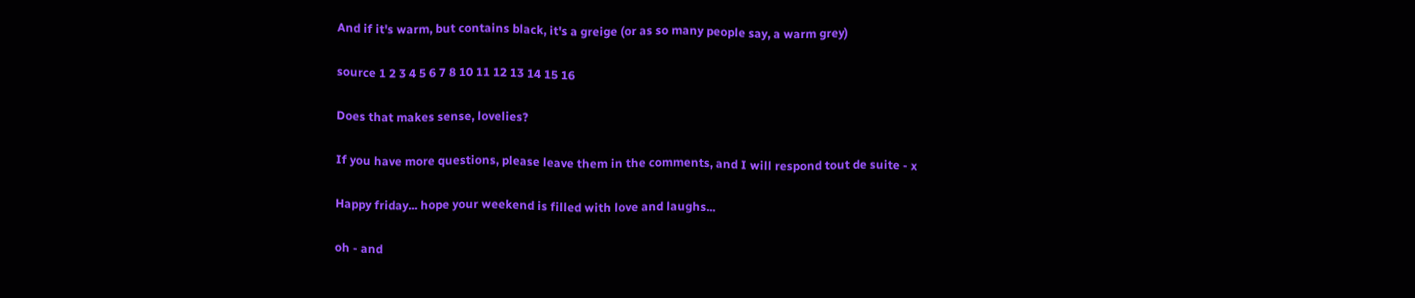And if it's warm, but contains black, it's a greige (or as so many people say, a warm grey)

source 1 2 3 4 5 6 7 8 10 11 12 13 14 15 16

Does that makes sense, lovelies?

If you have more questions, please leave them in the comments, and I will respond tout de suite - x

Happy friday... hope your weekend is filled with love and laughs...

oh - and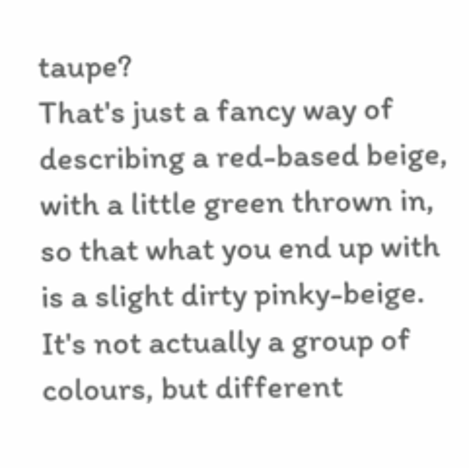taupe?
That's just a fancy way of describing a red-based beige,
with a little green thrown in,
so that what you end up with is a slight dirty pinky-beige.
It's not actually a group of colours, but different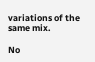variations of the same mix.

No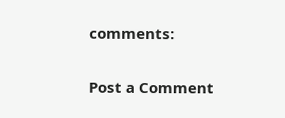comments:

Post a Comment